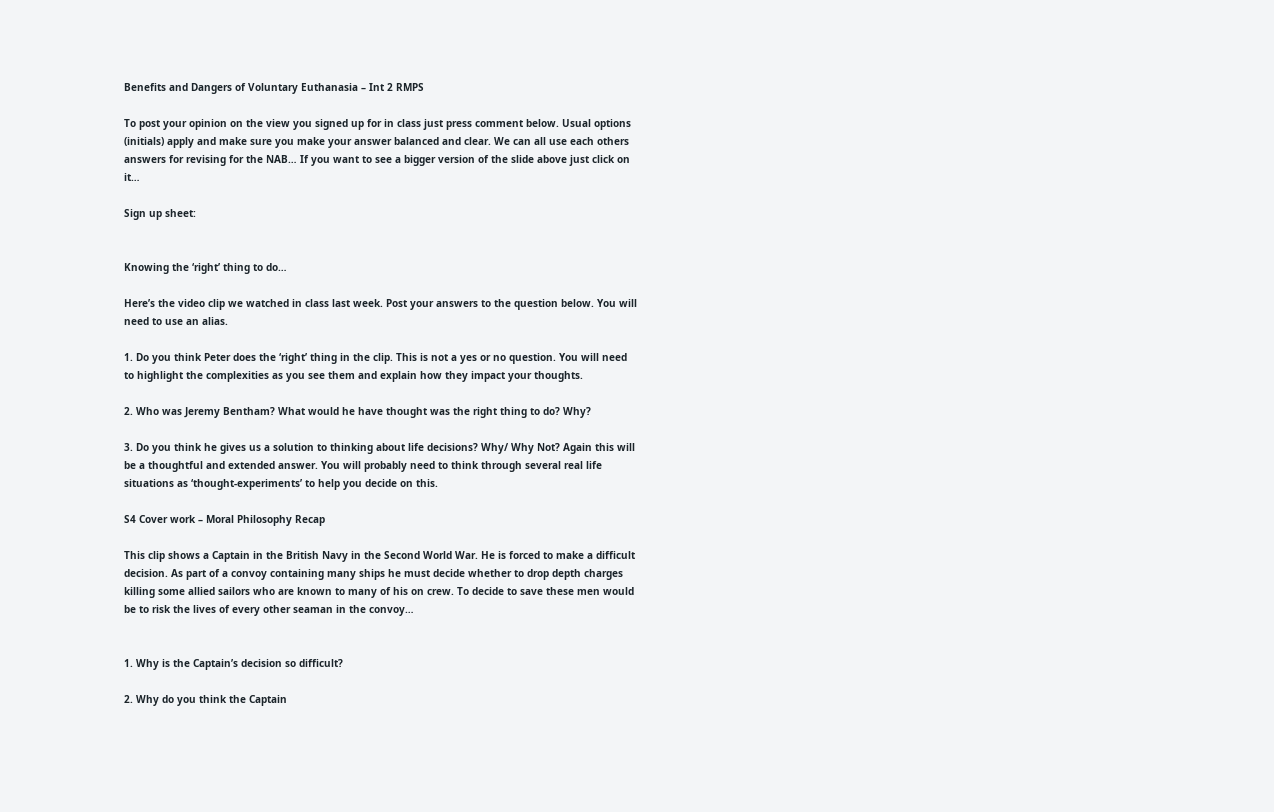Benefits and Dangers of Voluntary Euthanasia – Int 2 RMPS

To post your opinion on the view you signed up for in class just press comment below. Usual options (initials) apply and make sure you make your answer balanced and clear. We can all use each others answers for revising for the NAB… If you want to see a bigger version of the slide above just click on it…

Sign up sheet:


Knowing the ‘right’ thing to do…

Here’s the video clip we watched in class last week. Post your answers to the question below. You will need to use an alias.

1. Do you think Peter does the ‘right’ thing in the clip. This is not a yes or no question. You will need to highlight the complexities as you see them and explain how they impact your thoughts.

2. Who was Jeremy Bentham? What would he have thought was the right thing to do? Why?

3. Do you think he gives us a solution to thinking about life decisions? Why/ Why Not? Again this will be a thoughtful and extended answer. You will probably need to think through several real life situations as ‘thought-experiments’ to help you decide on this.

S4 Cover work – Moral Philosophy Recap

This clip shows a Captain in the British Navy in the Second World War. He is forced to make a difficult decision. As part of a convoy containing many ships he must decide whether to drop depth charges killing some allied sailors who are known to many of his on crew. To decide to save these men would be to risk the lives of every other seaman in the convoy…


1. Why is the Captain’s decision so difficult?

2. Why do you think the Captain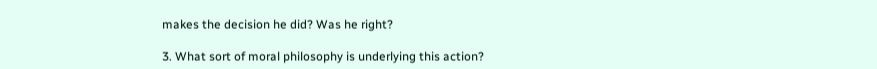makes the decision he did? Was he right?

3. What sort of moral philosophy is underlying this action?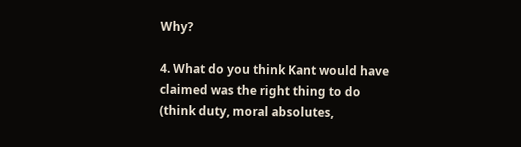Why?

4. What do you think Kant would have claimed was the right thing to do (think duty, moral absolutes,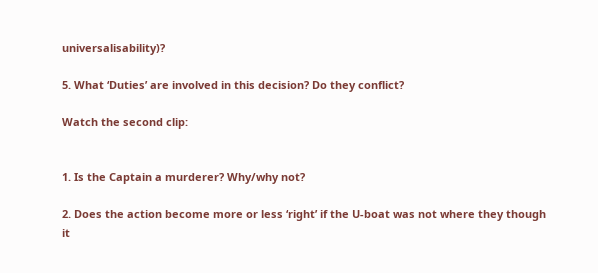universalisability)?

5. What ‘Duties’ are involved in this decision? Do they conflict?

Watch the second clip:


1. Is the Captain a murderer? Why/why not?

2. Does the action become more or less ‘right’ if the U-boat was not where they though it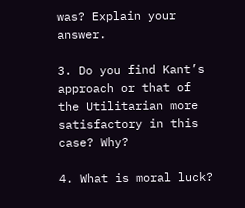was? Explain your answer.

3. Do you find Kant’s approach or that of the Utilitarian more satisfactory in this case? Why?

4. What is moral luck?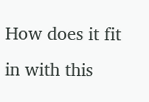How does it fit in with this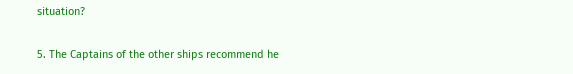situation?

5. The Captains of the other ships recommend he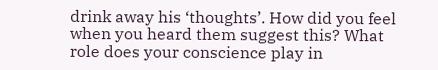drink away his ‘thoughts’. How did you feel when you heard them suggest this? What role does your conscience play in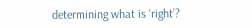determining what is ‘right’?